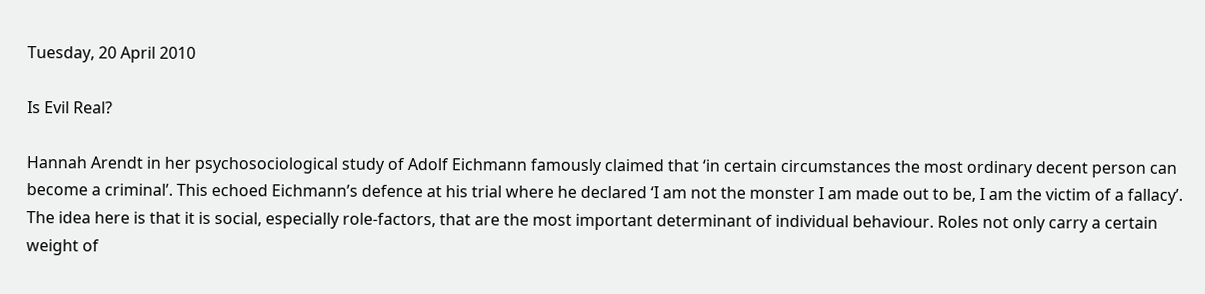Tuesday, 20 April 2010

Is Evil Real?

Hannah Arendt in her psychosociological study of Adolf Eichmann famously claimed that ‘in certain circumstances the most ordinary decent person can become a criminal’. This echoed Eichmann’s defence at his trial where he declared ‘I am not the monster I am made out to be, I am the victim of a fallacy’. The idea here is that it is social, especially role-factors, that are the most important determinant of individual behaviour. Roles not only carry a certain weight of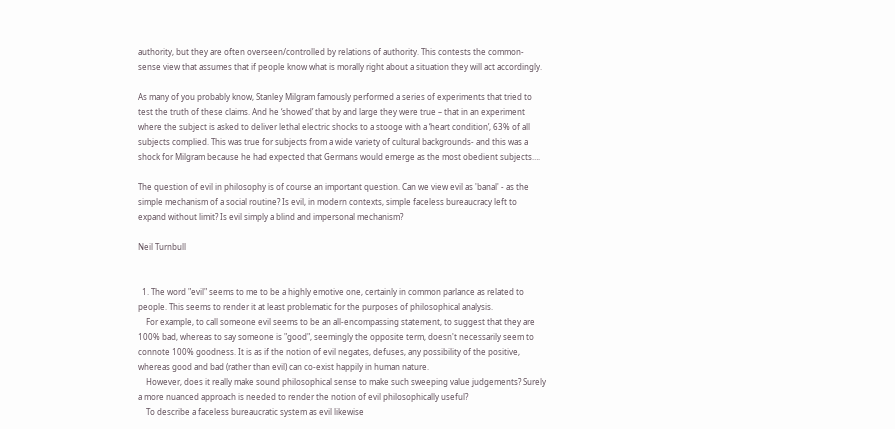authority, but they are often overseen/controlled by relations of authority. This contests the common-sense view that assumes that if people know what is morally right about a situation they will act accordingly.

As many of you probably know, Stanley Milgram famously performed a series of experiments that tried to test the truth of these claims. And he ‘showed’ that by and large they were true – that in an experiment where the subject is asked to deliver lethal electric shocks to a stooge with a ‘heart condition’, 63% of all subjects complied. This was true for subjects from a wide variety of cultural backgrounds- and this was a shock for Milgram because he had expected that Germans would emerge as the most obedient subjects….

The question of evil in philosophy is of course an important question. Can we view evil as 'banal' - as the simple mechanism of a social routine? Is evil, in modern contexts, simple faceless bureaucracy left to expand without limit? Is evil simply a blind and impersonal mechanism?

Neil Turnbull


  1. The word "evil" seems to me to be a highly emotive one, certainly in common parlance as related to people. This seems to render it at least problematic for the purposes of philosophical analysis.
    For example, to call someone evil seems to be an all-encompassing statement, to suggest that they are 100% bad, whereas to say someone is "good", seemingly the opposite term, doesn't necessarily seem to connote 100% goodness. It is as if the notion of evil negates, defuses, any possibility of the positive, whereas good and bad (rather than evil) can co-exist happily in human nature.
    However, does it really make sound philosophical sense to make such sweeping value judgements? Surely a more nuanced approach is needed to render the notion of evil philosophically useful?
    To describe a faceless bureaucratic system as evil likewise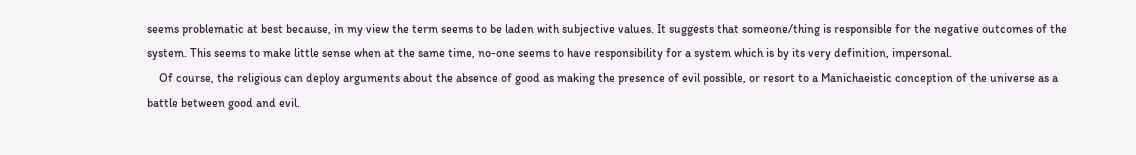seems problematic at best because, in my view the term seems to be laden with subjective values. It suggests that someone/thing is responsible for the negative outcomes of the system. This seems to make little sense when at the same time, no-one seems to have responsibility for a system which is by its very definition, impersonal.
    Of course, the religious can deploy arguments about the absence of good as making the presence of evil possible, or resort to a Manichaeistic conception of the universe as a battle between good and evil.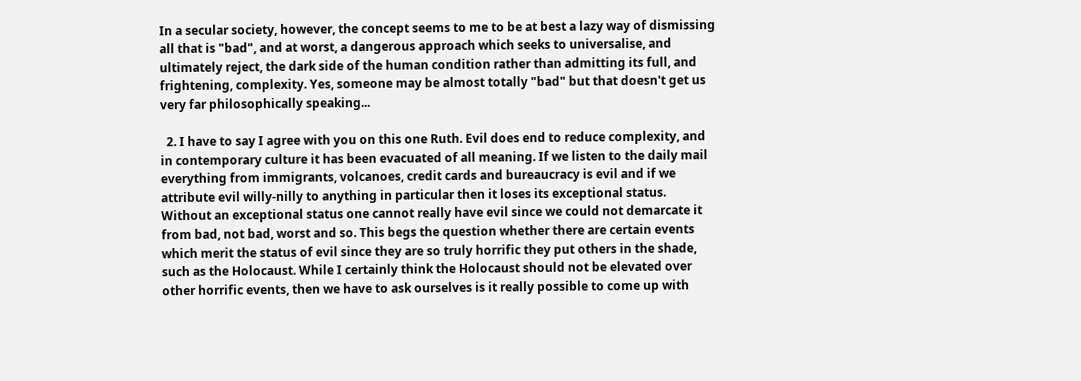In a secular society, however, the concept seems to me to be at best a lazy way of dismissing all that is "bad", and at worst, a dangerous approach which seeks to universalise, and ultimately reject, the dark side of the human condition rather than admitting its full, and frightening, complexity. Yes, someone may be almost totally "bad" but that doesn't get us very far philosophically speaking...

  2. I have to say I agree with you on this one Ruth. Evil does end to reduce complexity, and in contemporary culture it has been evacuated of all meaning. If we listen to the daily mail everything from immigrants, volcanoes, credit cards and bureaucracy is evil and if we attribute evil willy-nilly to anything in particular then it loses its exceptional status. Without an exceptional status one cannot really have evil since we could not demarcate it from bad, not bad, worst and so. This begs the question whether there are certain events which merit the status of evil since they are so truly horrific they put others in the shade, such as the Holocaust. While I certainly think the Holocaust should not be elevated over other horrific events, then we have to ask ourselves is it really possible to come up with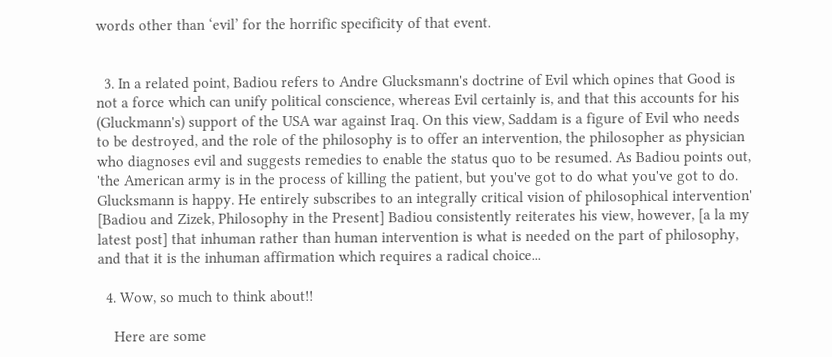words other than ‘evil’ for the horrific specificity of that event.


  3. In a related point, Badiou refers to Andre Glucksmann's doctrine of Evil which opines that Good is not a force which can unify political conscience, whereas Evil certainly is, and that this accounts for his (Gluckmann's) support of the USA war against Iraq. On this view, Saddam is a figure of Evil who needs to be destroyed, and the role of the philosophy is to offer an intervention, the philosopher as physician who diagnoses evil and suggests remedies to enable the status quo to be resumed. As Badiou points out, 'the American army is in the process of killing the patient, but you've got to do what you've got to do. Glucksmann is happy. He entirely subscribes to an integrally critical vision of philosophical intervention' [Badiou and Zizek, Philosophy in the Present] Badiou consistently reiterates his view, however, [a la my latest post] that inhuman rather than human intervention is what is needed on the part of philosophy, and that it is the inhuman affirmation which requires a radical choice...

  4. Wow, so much to think about!!

    Here are some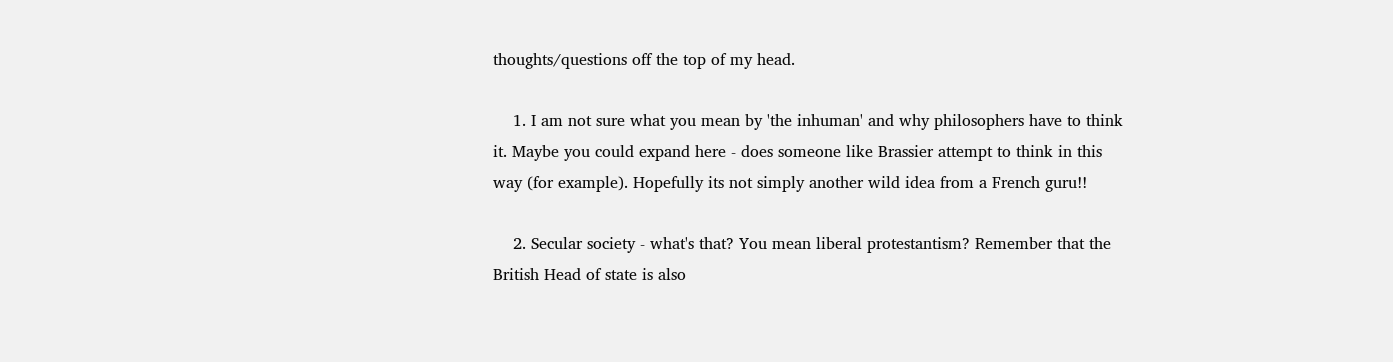thoughts/questions off the top of my head.

    1. I am not sure what you mean by 'the inhuman' and why philosophers have to think it. Maybe you could expand here - does someone like Brassier attempt to think in this way (for example). Hopefully its not simply another wild idea from a French guru!!

    2. Secular society - what's that? You mean liberal protestantism? Remember that the British Head of state is also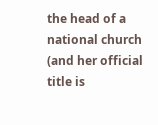the head of a national church (and her official title is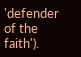'defender of the faith').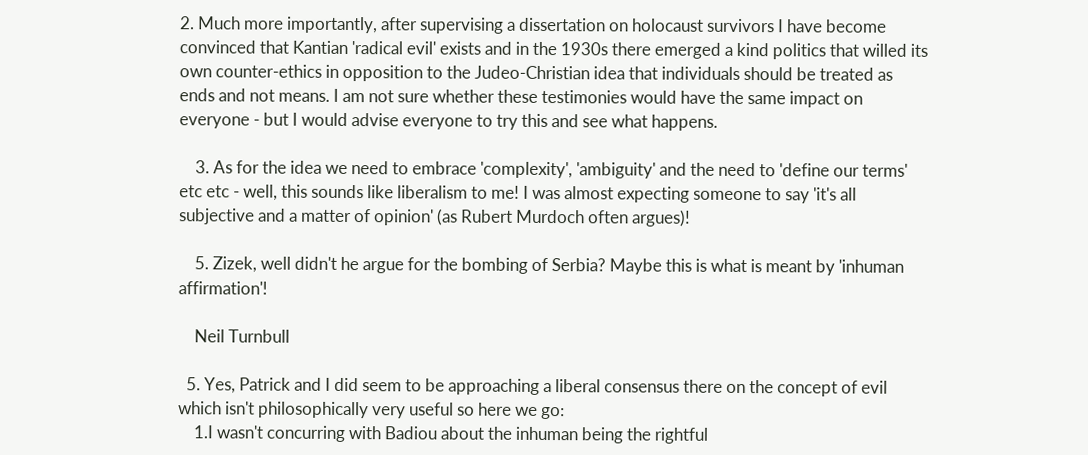2. Much more importantly, after supervising a dissertation on holocaust survivors I have become convinced that Kantian 'radical evil' exists and in the 1930s there emerged a kind politics that willed its own counter-ethics in opposition to the Judeo-Christian idea that individuals should be treated as ends and not means. I am not sure whether these testimonies would have the same impact on everyone - but I would advise everyone to try this and see what happens.

    3. As for the idea we need to embrace 'complexity', 'ambiguity' and the need to 'define our terms' etc etc - well, this sounds like liberalism to me! I was almost expecting someone to say 'it's all subjective and a matter of opinion' (as Rubert Murdoch often argues)!

    5. Zizek, well didn't he argue for the bombing of Serbia? Maybe this is what is meant by 'inhuman affirmation'!

    Neil Turnbull

  5. Yes, Patrick and I did seem to be approaching a liberal consensus there on the concept of evil which isn't philosophically very useful so here we go:
    1.I wasn't concurring with Badiou about the inhuman being the rightful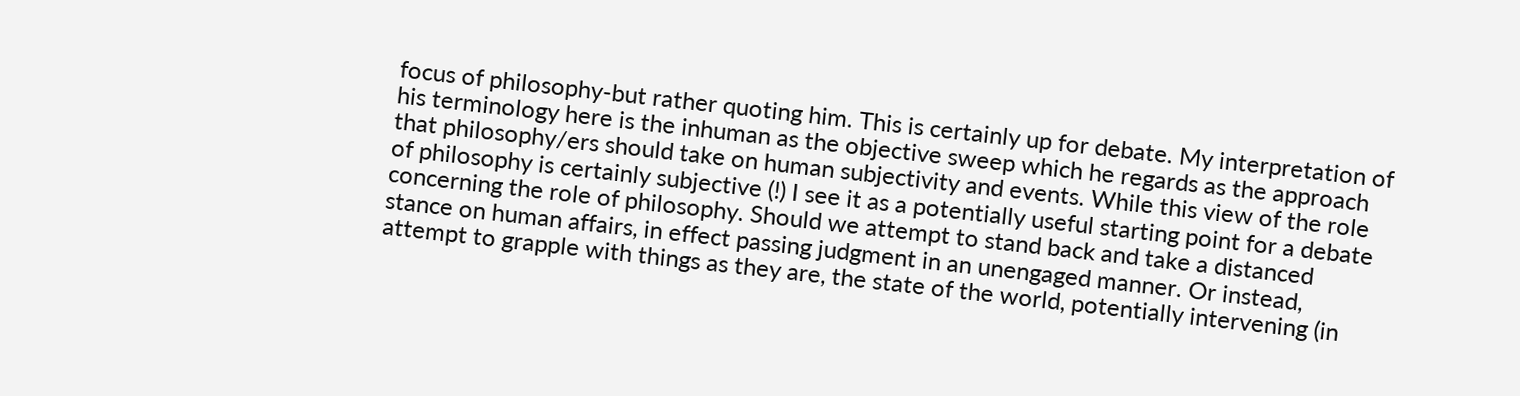focus of philosophy-but rather quoting him. This is certainly up for debate. My interpretation of his terminology here is the inhuman as the objective sweep which he regards as the approach that philosophy/ers should take on human subjectivity and events. While this view of the role of philosophy is certainly subjective (!) I see it as a potentially useful starting point for a debate concerning the role of philosophy. Should we attempt to stand back and take a distanced stance on human affairs, in effect passing judgment in an unengaged manner. Or instead, attempt to grapple with things as they are, the state of the world, potentially intervening (in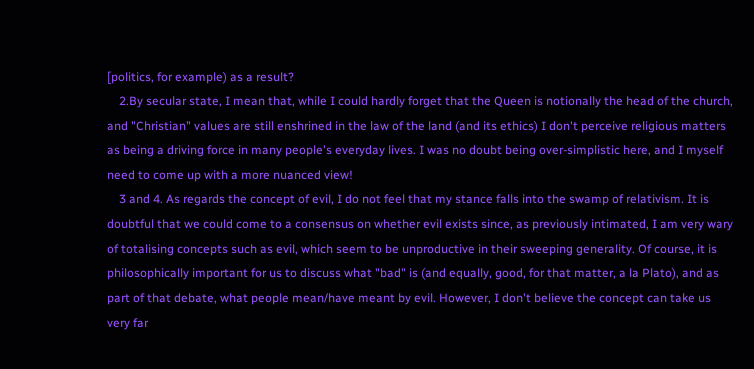[politics, for example) as a result?
    2.By secular state, I mean that, while I could hardly forget that the Queen is notionally the head of the church, and "Christian" values are still enshrined in the law of the land (and its ethics) I don't perceive religious matters as being a driving force in many people's everyday lives. I was no doubt being over-simplistic here, and I myself need to come up with a more nuanced view!
    3 and 4. As regards the concept of evil, I do not feel that my stance falls into the swamp of relativism. It is doubtful that we could come to a consensus on whether evil exists since, as previously intimated, I am very wary of totalising concepts such as evil, which seem to be unproductive in their sweeping generality. Of course, it is philosophically important for us to discuss what "bad" is (and equally, good, for that matter, a la Plato), and as part of that debate, what people mean/have meant by evil. However, I don't believe the concept can take us very far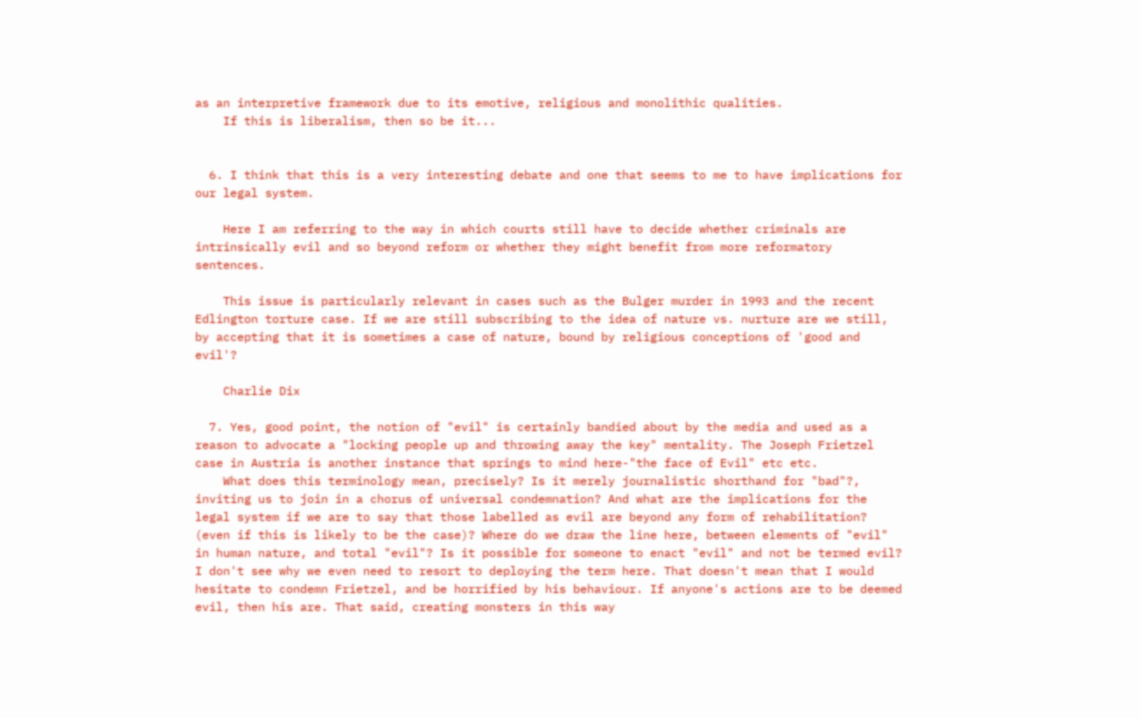as an interpretive framework due to its emotive, religious and monolithic qualities.
    If this is liberalism, then so be it...


  6. I think that this is a very interesting debate and one that seems to me to have implications for our legal system.

    Here I am referring to the way in which courts still have to decide whether criminals are intrinsically evil and so beyond reform or whether they might benefit from more reformatory sentences.

    This issue is particularly relevant in cases such as the Bulger murder in 1993 and the recent Edlington torture case. If we are still subscribing to the idea of nature vs. nurture are we still, by accepting that it is sometimes a case of nature, bound by religious conceptions of 'good and evil'?

    Charlie Dix

  7. Yes, good point, the notion of "evil" is certainly bandied about by the media and used as a reason to advocate a "locking people up and throwing away the key" mentality. The Joseph Frietzel case in Austria is another instance that springs to mind here-"the face of Evil" etc etc.
    What does this terminology mean, precisely? Is it merely journalistic shorthand for "bad"?, inviting us to join in a chorus of universal condemnation? And what are the implications for the legal system if we are to say that those labelled as evil are beyond any form of rehabilitation? (even if this is likely to be the case)? Where do we draw the line here, between elements of "evil" in human nature, and total "evil"? Is it possible for someone to enact "evil" and not be termed evil? I don't see why we even need to resort to deploying the term here. That doesn't mean that I would hesitate to condemn Frietzel, and be horrified by his behaviour. If anyone's actions are to be deemed evil, then his are. That said, creating monsters in this way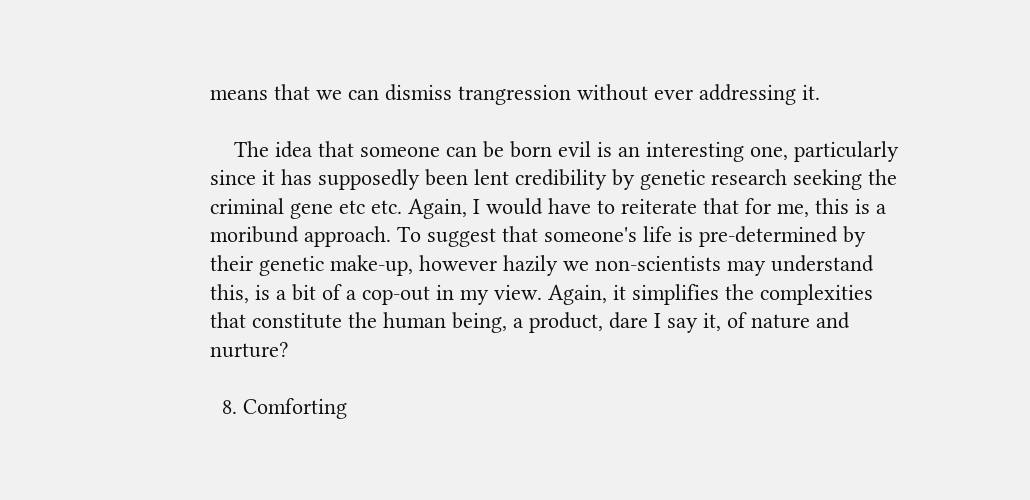means that we can dismiss trangression without ever addressing it.

    The idea that someone can be born evil is an interesting one, particularly since it has supposedly been lent credibility by genetic research seeking the criminal gene etc etc. Again, I would have to reiterate that for me, this is a moribund approach. To suggest that someone's life is pre-determined by their genetic make-up, however hazily we non-scientists may understand this, is a bit of a cop-out in my view. Again, it simplifies the complexities that constitute the human being, a product, dare I say it, of nature and nurture?

  8. Comforting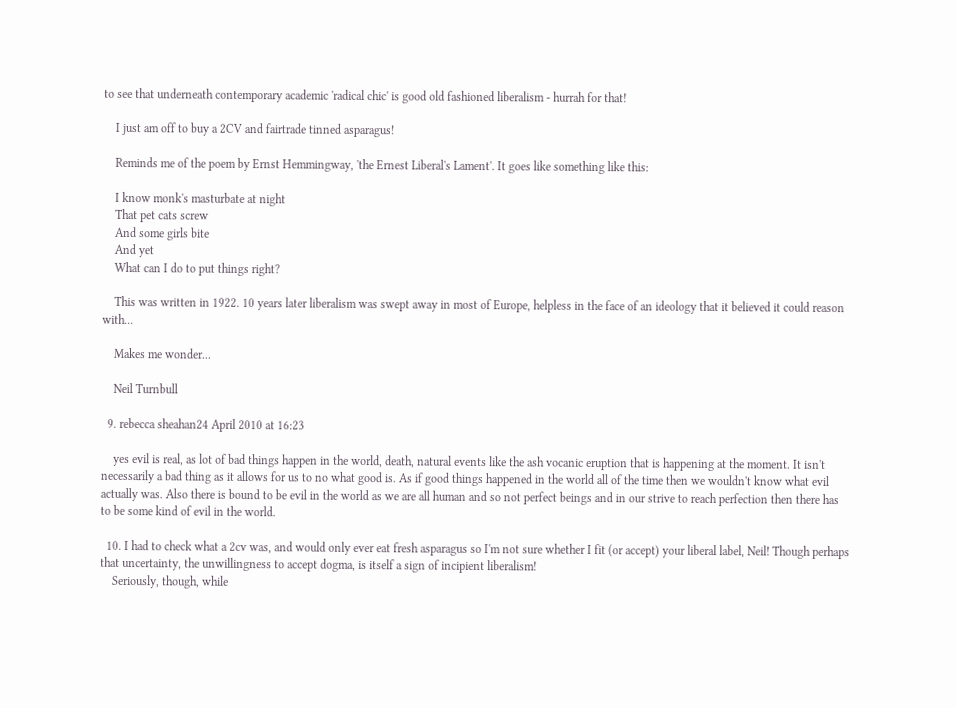to see that underneath contemporary academic 'radical chic' is good old fashioned liberalism - hurrah for that!

    I just am off to buy a 2CV and fairtrade tinned asparagus!

    Reminds me of the poem by Ernst Hemmingway, 'the Ernest Liberal's Lament'. It goes like something like this:

    I know monk's masturbate at night
    That pet cats screw
    And some girls bite
    And yet
    What can I do to put things right?

    This was written in 1922. 10 years later liberalism was swept away in most of Europe, helpless in the face of an ideology that it believed it could reason with...

    Makes me wonder...

    Neil Turnbull

  9. rebecca sheahan24 April 2010 at 16:23

    yes evil is real, as lot of bad things happen in the world, death, natural events like the ash vocanic eruption that is happening at the moment. It isn't necessarily a bad thing as it allows for us to no what good is. As if good things happened in the world all of the time then we wouldn't know what evil actually was. Also there is bound to be evil in the world as we are all human and so not perfect beings and in our strive to reach perfection then there has to be some kind of evil in the world.

  10. I had to check what a 2cv was, and would only ever eat fresh asparagus so I'm not sure whether I fit (or accept) your liberal label, Neil! Though perhaps that uncertainty, the unwillingness to accept dogma, is itself a sign of incipient liberalism!
    Seriously, though, while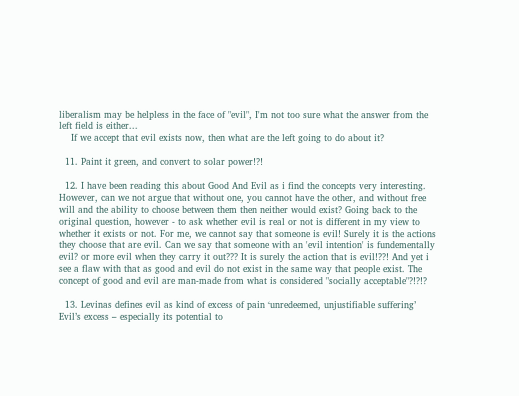liberalism may be helpless in the face of "evil", I'm not too sure what the answer from the left field is either...
    If we accept that evil exists now, then what are the left going to do about it?

  11. Paint it green, and convert to solar power!?!

  12. I have been reading this about Good And Evil as i find the concepts very interesting. However, can we not argue that without one, you cannot have the other, and without free will and the ability to choose between them then neither would exist? Going back to the original question, however - to ask whether evil is real or not is different in my view to whether it exists or not. For me, we cannot say that someone is evil! Surely it is the actions they choose that are evil. Can we say that someone with an 'evil intention' is fundementally evil? or more evil when they carry it out??? It is surely the action that is evil!??! And yet i see a flaw with that as good and evil do not exist in the same way that people exist. The concept of good and evil are man-made from what is considered "socially acceptable"?!?!?

  13. Levinas defines evil as kind of excess of pain ‘unredeemed, unjustifiable suffering’ Evil’s excess – especially its potential to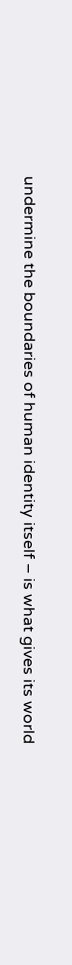undermine the boundaries of human identity itself – is what gives its world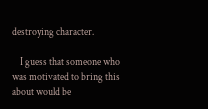destroying character.

    I guess that someone who was motivated to bring this about would be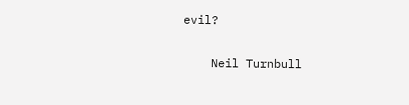evil?

    Neil Turnbull